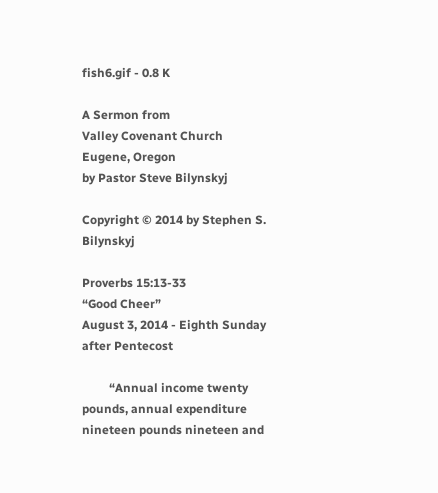fish6.gif - 0.8 K

A Sermon from
Valley Covenant Church
Eugene, Oregon
by Pastor Steve Bilynskyj

Copyright © 2014 by Stephen S. Bilynskyj

Proverbs 15:13-33
“Good Cheer”
August 3, 2014 - Eighth Sunday after Pentecost

         “Annual income twenty pounds, annual expenditure nineteen pounds nineteen and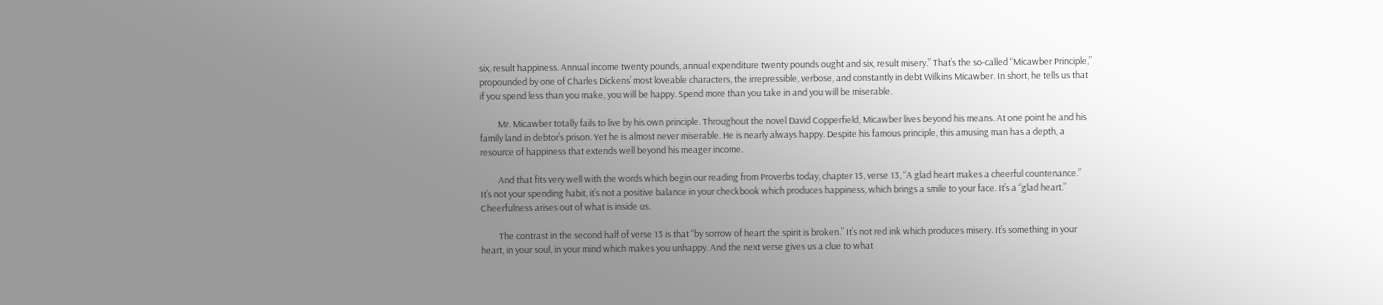six, result happiness. Annual income twenty pounds, annual expenditure twenty pounds ought and six, result misery.” That’s the so-called “Micawber Principle,” propounded by one of Charles Dickens’ most loveable characters, the irrepressible, verbose, and constantly in debt Wilkins Micawber. In short, he tells us that if you spend less than you make, you will be happy. Spend more than you take in and you will be miserable.

         Mr. Micawber totally fails to live by his own principle. Throughout the novel David Copperfield, Micawber lives beyond his means. At one point he and his family land in debtor’s prison. Yet he is almost never miserable. He is nearly always happy. Despite his famous principle, this amusing man has a depth, a resource of happiness that extends well beyond his meager income.

         And that fits very well with the words which begin our reading from Proverbs today, chapter 15, verse 13, “A glad heart makes a cheerful countenance.” It’s not your spending habit, it’s not a positive balance in your checkbook which produces happiness, which brings a smile to your face. It’s a “glad heart.” Cheerfulness arises out of what is inside us.

         The contrast in the second half of verse 13 is that “by sorrow of heart the spirit is broken.” It’s not red ink which produces misery. It’s something in your heart, in your soul, in your mind which makes you unhappy. And the next verse gives us a clue to what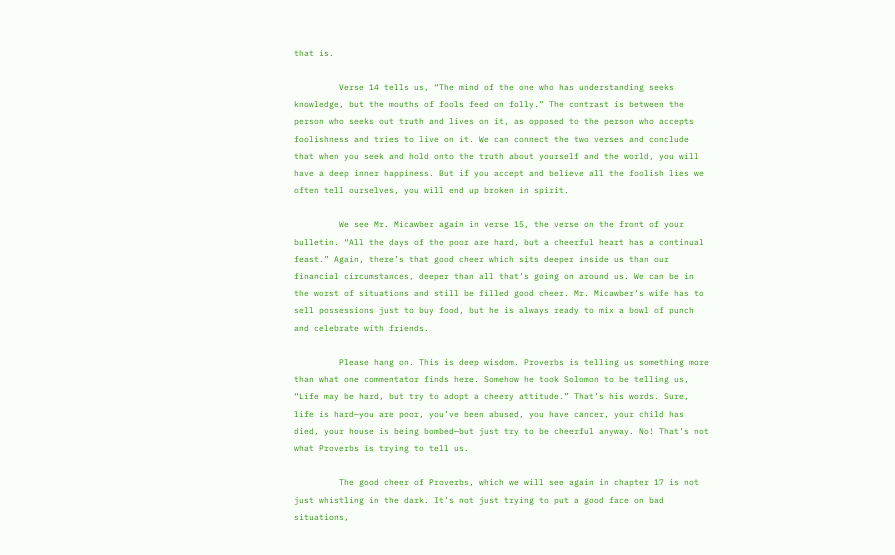that is.

         Verse 14 tells us, “The mind of the one who has understanding seeks knowledge, but the mouths of fools feed on folly.” The contrast is between the person who seeks out truth and lives on it, as opposed to the person who accepts foolishness and tries to live on it. We can connect the two verses and conclude that when you seek and hold onto the truth about yourself and the world, you will have a deep inner happiness. But if you accept and believe all the foolish lies we often tell ourselves, you will end up broken in spirit.

         We see Mr. Micawber again in verse 15, the verse on the front of your bulletin. “All the days of the poor are hard, but a cheerful heart has a continual feast.” Again, there’s that good cheer which sits deeper inside us than our financial circumstances, deeper than all that’s going on around us. We can be in the worst of situations and still be filled good cheer. Mr. Micawber’s wife has to sell possessions just to buy food, but he is always ready to mix a bowl of punch and celebrate with friends.

         Please hang on. This is deep wisdom. Proverbs is telling us something more than what one commentator finds here. Somehow he took Solomon to be telling us, “Life may be hard, but try to adopt a cheery attitude.” That’s his words. Sure, life is hard—you are poor, you’ve been abused, you have cancer, your child has died, your house is being bombed—but just try to be cheerful anyway. No! That’s not what Proverbs is trying to tell us.

         The good cheer of Proverbs, which we will see again in chapter 17 is not just whistling in the dark. It’s not just trying to put a good face on bad situations,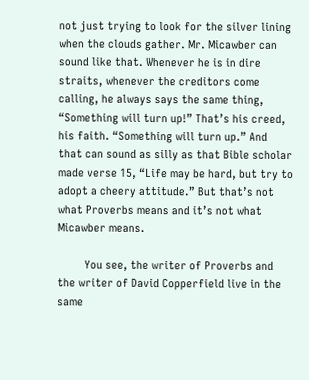not just trying to look for the silver lining when the clouds gather. Mr. Micawber can sound like that. Whenever he is in dire straits, whenever the creditors come calling, he always says the same thing, “Something will turn up!” That’s his creed, his faith. “Something will turn up.” And that can sound as silly as that Bible scholar made verse 15, “Life may be hard, but try to adopt a cheery attitude.” But that’s not what Proverbs means and it’s not what Micawber means.

         You see, the writer of Proverbs and the writer of David Copperfield live in the same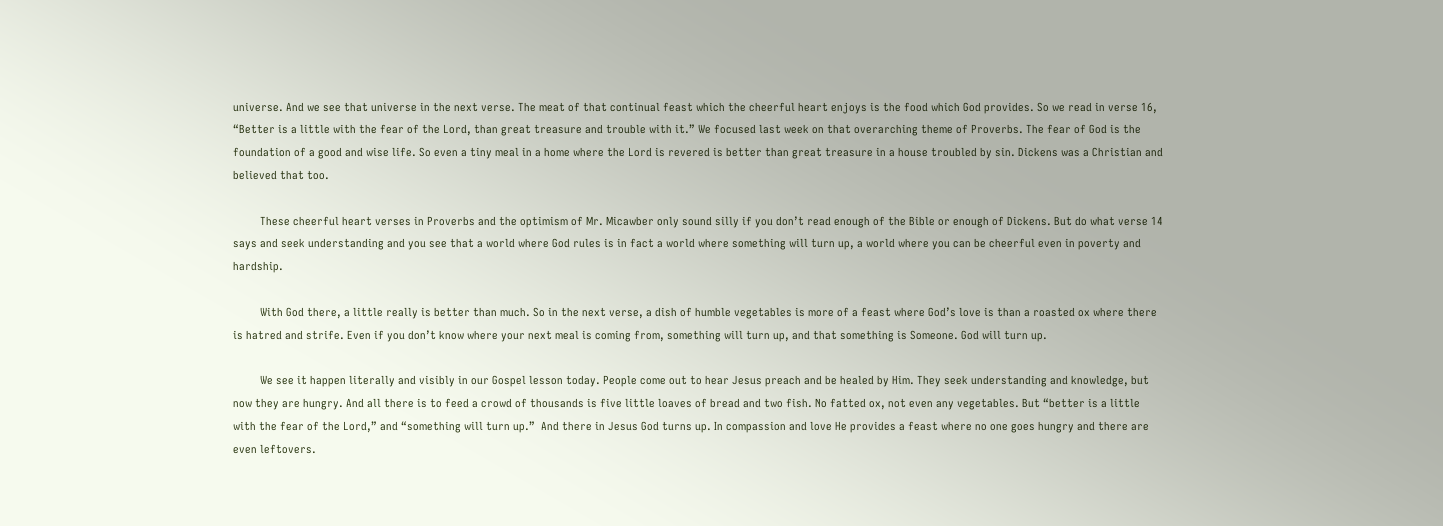universe. And we see that universe in the next verse. The meat of that continual feast which the cheerful heart enjoys is the food which God provides. So we read in verse 16, “Better is a little with the fear of the Lord, than great treasure and trouble with it.” We focused last week on that overarching theme of Proverbs. The fear of God is the foundation of a good and wise life. So even a tiny meal in a home where the Lord is revered is better than great treasure in a house troubled by sin. Dickens was a Christian and believed that too.

         These cheerful heart verses in Proverbs and the optimism of Mr. Micawber only sound silly if you don’t read enough of the Bible or enough of Dickens. But do what verse 14 says and seek understanding and you see that a world where God rules is in fact a world where something will turn up, a world where you can be cheerful even in poverty and hardship.

         With God there, a little really is better than much. So in the next verse, a dish of humble vegetables is more of a feast where God’s love is than a roasted ox where there is hatred and strife. Even if you don’t know where your next meal is coming from, something will turn up, and that something is Someone. God will turn up.

         We see it happen literally and visibly in our Gospel lesson today. People come out to hear Jesus preach and be healed by Him. They seek understanding and knowledge, but now they are hungry. And all there is to feed a crowd of thousands is five little loaves of bread and two fish. No fatted ox, not even any vegetables. But “better is a little with the fear of the Lord,” and “something will turn up.”  And there in Jesus God turns up. In compassion and love He provides a feast where no one goes hungry and there are even leftovers.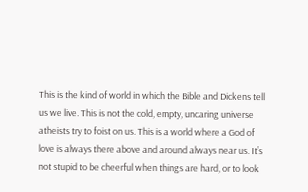This is the kind of world in which the Bible and Dickens tell us we live. This is not the cold, empty, uncaring universe atheists try to foist on us. This is a world where a God of love is always there above and around always near us. It’s not stupid to be cheerful when things are hard, or to look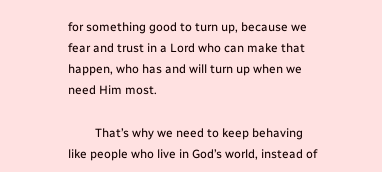for something good to turn up, because we fear and trust in a Lord who can make that happen, who has and will turn up when we need Him most.

         That’s why we need to keep behaving like people who live in God’s world, instead of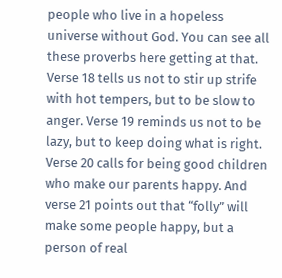people who live in a hopeless universe without God. You can see all these proverbs here getting at that. Verse 18 tells us not to stir up strife with hot tempers, but to be slow to anger. Verse 19 reminds us not to be lazy, but to keep doing what is right. Verse 20 calls for being good children who make our parents happy. And verse 21 points out that “folly” will make some people happy, but a person of real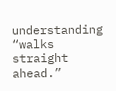understanding “walks straight ahead.”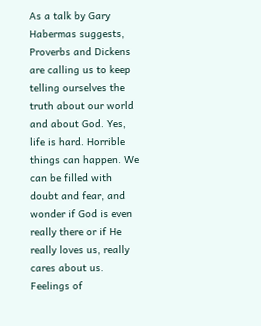As a talk by Gary Habermas suggests, Proverbs and Dickens are calling us to keep telling ourselves the truth about our world and about God. Yes, life is hard. Horrible things can happen. We can be filled with doubt and fear, and wonder if God is even really there or if He really loves us, really cares about us. Feelings of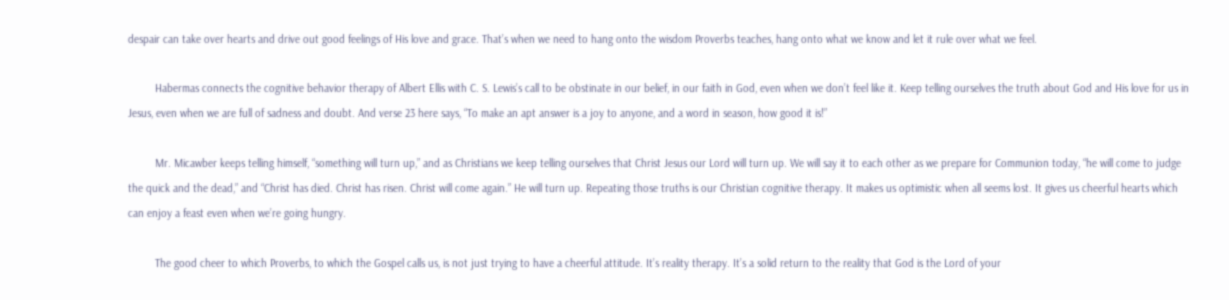despair can take over hearts and drive out good feelings of His love and grace. That’s when we need to hang onto the wisdom Proverbs teaches, hang onto what we know and let it rule over what we feel.

         Habermas connects the cognitive behavior therapy of Albert Ellis with C. S. Lewis’s call to be obstinate in our belief, in our faith in God, even when we don’t feel like it. Keep telling ourselves the truth about God and His love for us in Jesus, even when we are full of sadness and doubt. And verse 23 here says, “To make an apt answer is a joy to anyone, and a word in season, how good it is!”

         Mr. Micawber keeps telling himself, “something will turn up,” and as Christians we keep telling ourselves that Christ Jesus our Lord will turn up. We will say it to each other as we prepare for Communion today, “he will come to judge the quick and the dead,” and “Christ has died. Christ has risen. Christ will come again.” He will turn up. Repeating those truths is our Christian cognitive therapy. It makes us optimistic when all seems lost. It gives us cheerful hearts which can enjoy a feast even when we’re going hungry.

         The good cheer to which Proverbs, to which the Gospel calls us, is not just trying to have a cheerful attitude. It’s reality therapy. It’s a solid return to the reality that God is the Lord of your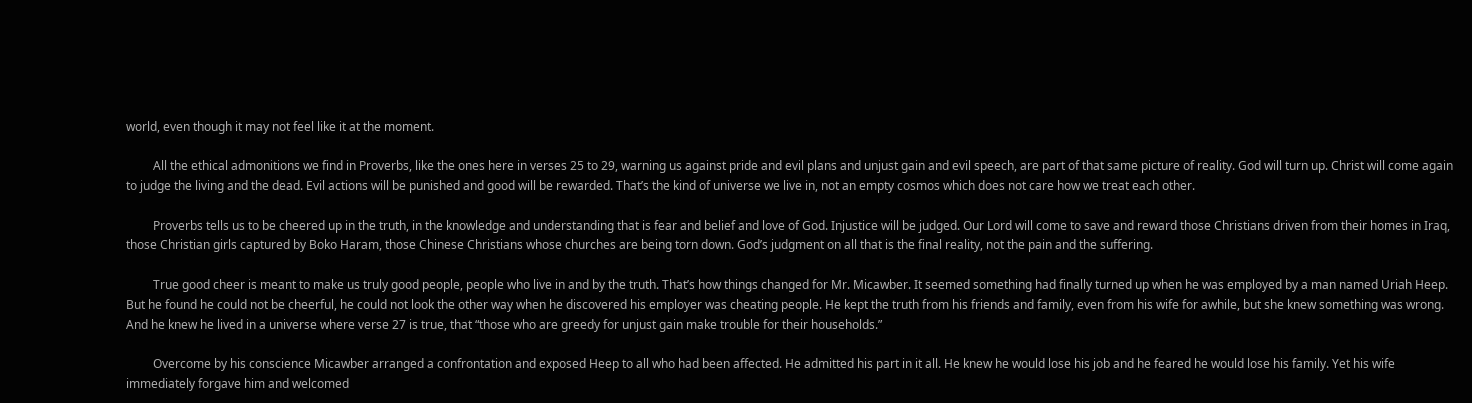world, even though it may not feel like it at the moment.

         All the ethical admonitions we find in Proverbs, like the ones here in verses 25 to 29, warning us against pride and evil plans and unjust gain and evil speech, are part of that same picture of reality. God will turn up. Christ will come again to judge the living and the dead. Evil actions will be punished and good will be rewarded. That’s the kind of universe we live in, not an empty cosmos which does not care how we treat each other.

         Proverbs tells us to be cheered up in the truth, in the knowledge and understanding that is fear and belief and love of God. Injustice will be judged. Our Lord will come to save and reward those Christians driven from their homes in Iraq, those Christian girls captured by Boko Haram, those Chinese Christians whose churches are being torn down. God’s judgment on all that is the final reality, not the pain and the suffering.

         True good cheer is meant to make us truly good people, people who live in and by the truth. That’s how things changed for Mr. Micawber. It seemed something had finally turned up when he was employed by a man named Uriah Heep. But he found he could not be cheerful, he could not look the other way when he discovered his employer was cheating people. He kept the truth from his friends and family, even from his wife for awhile, but she knew something was wrong. And he knew he lived in a universe where verse 27 is true, that “those who are greedy for unjust gain make trouble for their households.”

         Overcome by his conscience Micawber arranged a confrontation and exposed Heep to all who had been affected. He admitted his part in it all. He knew he would lose his job and he feared he would lose his family. Yet his wife immediately forgave him and welcomed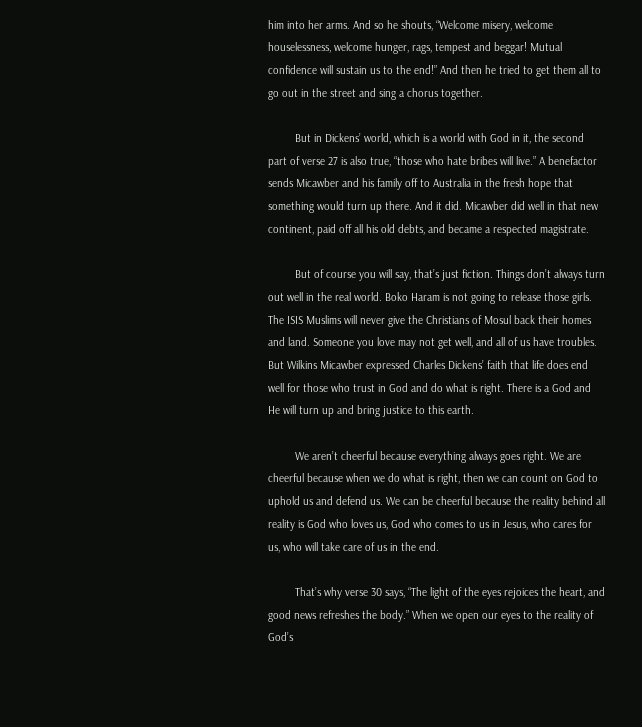him into her arms. And so he shouts, “Welcome misery, welcome houselessness, welcome hunger, rags, tempest and beggar! Mutual confidence will sustain us to the end!” And then he tried to get them all to go out in the street and sing a chorus together.

         But in Dickens’ world, which is a world with God in it, the second part of verse 27 is also true, “those who hate bribes will live.” A benefactor sends Micawber and his family off to Australia in the fresh hope that something would turn up there. And it did. Micawber did well in that new continent, paid off all his old debts, and became a respected magistrate.

         But of course you will say, that’s just fiction. Things don’t always turn out well in the real world. Boko Haram is not going to release those girls. The ISIS Muslims will never give the Christians of Mosul back their homes and land. Someone you love may not get well, and all of us have troubles. But Wilkins Micawber expressed Charles Dickens’ faith that life does end well for those who trust in God and do what is right. There is a God and He will turn up and bring justice to this earth.

         We aren’t cheerful because everything always goes right. We are cheerful because when we do what is right, then we can count on God to uphold us and defend us. We can be cheerful because the reality behind all reality is God who loves us, God who comes to us in Jesus, who cares for us, who will take care of us in the end.

         That’s why verse 30 says, “The light of the eyes rejoices the heart, and good news refreshes the body.” When we open our eyes to the reality of God’s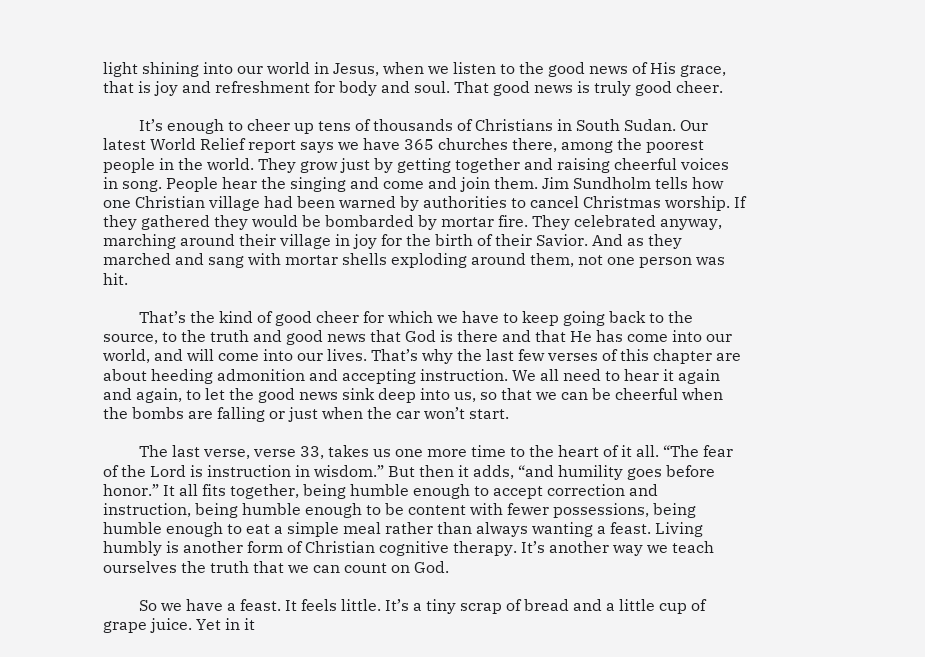light shining into our world in Jesus, when we listen to the good news of His grace, that is joy and refreshment for body and soul. That good news is truly good cheer.

         It’s enough to cheer up tens of thousands of Christians in South Sudan. Our latest World Relief report says we have 365 churches there, among the poorest people in the world. They grow just by getting together and raising cheerful voices in song. People hear the singing and come and join them. Jim Sundholm tells how one Christian village had been warned by authorities to cancel Christmas worship. If they gathered they would be bombarded by mortar fire. They celebrated anyway, marching around their village in joy for the birth of their Savior. And as they marched and sang with mortar shells exploding around them, not one person was hit.

         That’s the kind of good cheer for which we have to keep going back to the source, to the truth and good news that God is there and that He has come into our world, and will come into our lives. That’s why the last few verses of this chapter are about heeding admonition and accepting instruction. We all need to hear it again and again, to let the good news sink deep into us, so that we can be cheerful when the bombs are falling or just when the car won’t start.

         The last verse, verse 33, takes us one more time to the heart of it all. “The fear of the Lord is instruction in wisdom.” But then it adds, “and humility goes before honor.” It all fits together, being humble enough to accept correction and instruction, being humble enough to be content with fewer possessions, being humble enough to eat a simple meal rather than always wanting a feast. Living humbly is another form of Christian cognitive therapy. It’s another way we teach ourselves the truth that we can count on God.

         So we have a feast. It feels little. It’s a tiny scrap of bread and a little cup of grape juice. Yet in it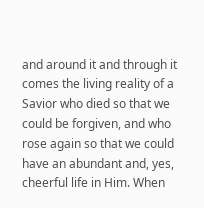and around it and through it comes the living reality of a Savior who died so that we could be forgiven, and who rose again so that we could have an abundant and, yes, cheerful life in Him. When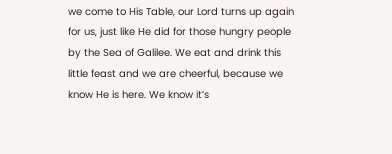we come to His Table, our Lord turns up again for us, just like He did for those hungry people by the Sea of Galilee. We eat and drink this little feast and we are cheerful, because we know He is here. We know it’s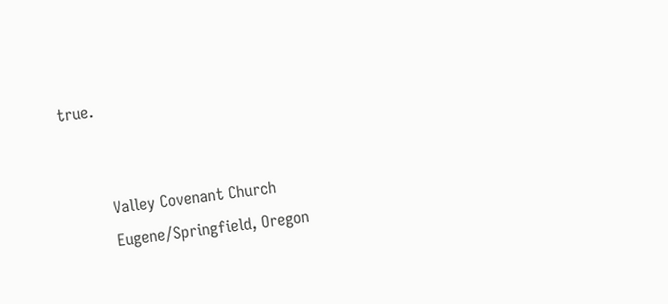true.


         Valley Covenant Church
         Eugene/Springfield, Oregon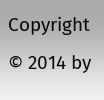Copyright © 2014 by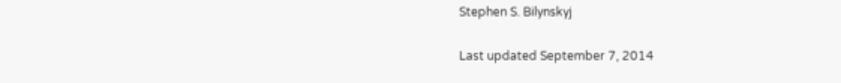Stephen S. Bilynskyj

Last updated September 7, 2014